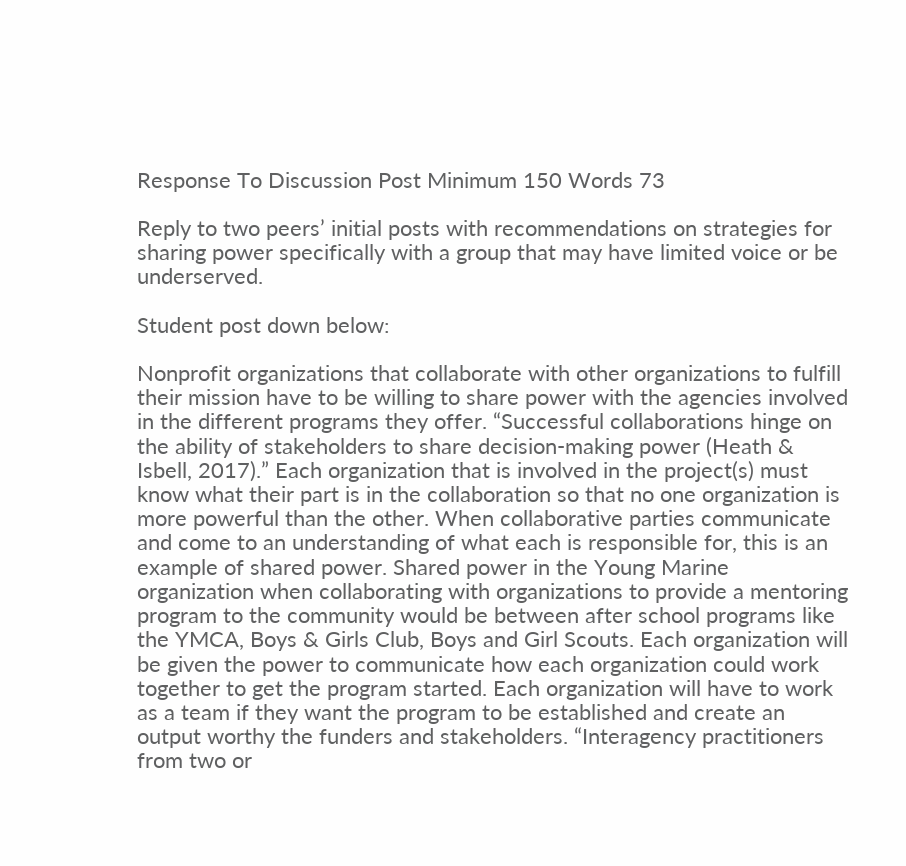Response To Discussion Post Minimum 150 Words 73

Reply to two peers’ initial posts with recommendations on strategies for sharing power specifically with a group that may have limited voice or be underserved.

Student post down below:

Nonprofit organizations that collaborate with other organizations to fulfill their mission have to be willing to share power with the agencies involved in the different programs they offer. “Successful collaborations hinge on the ability of stakeholders to share decision-making power (Heath & Isbell, 2017).” Each organization that is involved in the project(s) must know what their part is in the collaboration so that no one organization is more powerful than the other. When collaborative parties communicate and come to an understanding of what each is responsible for, this is an example of shared power. Shared power in the Young Marine organization when collaborating with organizations to provide a mentoring program to the community would be between after school programs like the YMCA, Boys & Girls Club, Boys and Girl Scouts. Each organization will be given the power to communicate how each organization could work together to get the program started. Each organization will have to work as a team if they want the program to be established and create an output worthy the funders and stakeholders. “Interagency practitioners from two or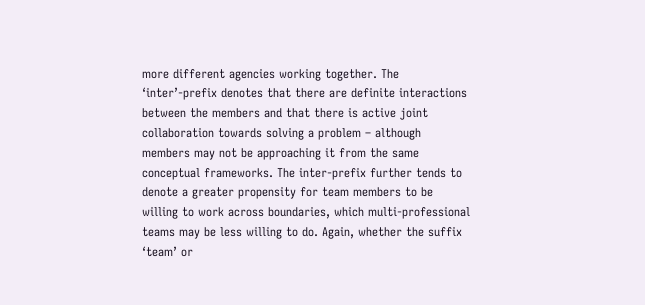more different agencies working together. The ‘inter’-prefix denotes that there are definite interactions between the members and that there is active joint collaboration towards solving a problem – although members may not be approaching it from the same conceptual frameworks. The inter-prefix further tends to denote a greater propensity for team members to be willing to work across boundaries, which multi-professional teams may be less willing to do. Again, whether the suffix ‘team’ or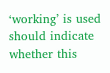‘working’ is used should indicate whether this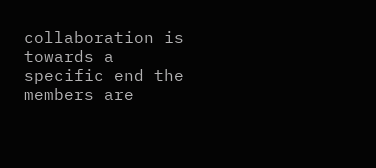collaboration is towards a specific end the members are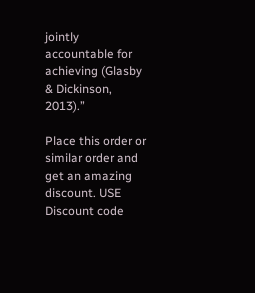jointly accountable for achieving (Glasby & Dickinson, 2013).”

Place this order or similar order and get an amazing discount. USE Discount code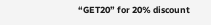“GET20” for 20% discount